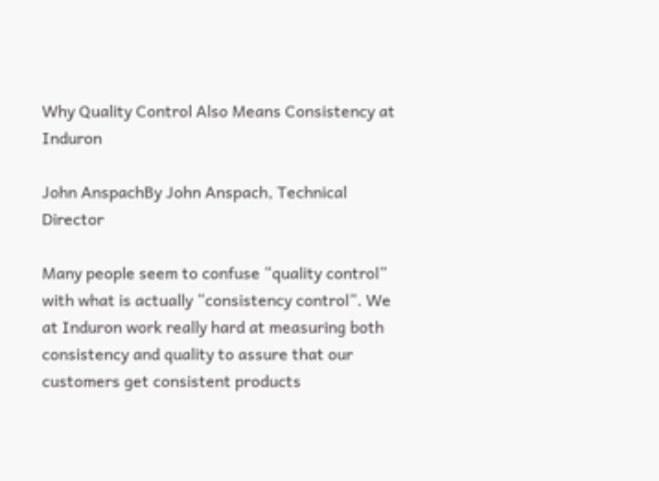Why Quality Control Also Means Consistency at Induron

John AnspachBy John Anspach, Technical Director

Many people seem to confuse “quality control” with what is actually “consistency control”. We at Induron work really hard at measuring both consistency and quality to assure that our customers get consistent products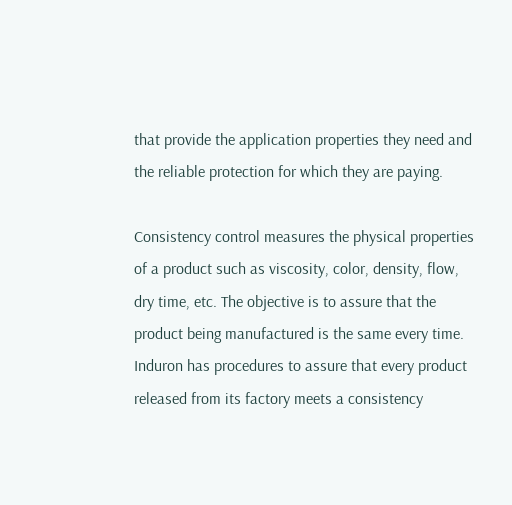that provide the application properties they need and the reliable protection for which they are paying.

Consistency control measures the physical properties of a product such as viscosity, color, density, flow, dry time, etc. The objective is to assure that the product being manufactured is the same every time. Induron has procedures to assure that every product released from its factory meets a consistency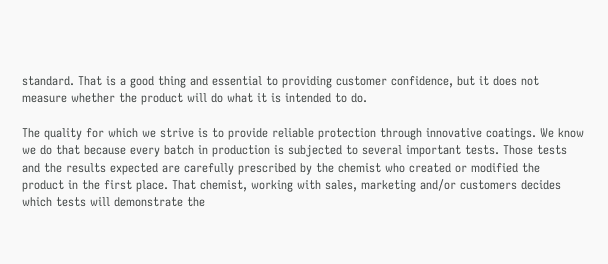standard. That is a good thing and essential to providing customer confidence, but it does not measure whether the product will do what it is intended to do.

The quality for which we strive is to provide reliable protection through innovative coatings. We know we do that because every batch in production is subjected to several important tests. Those tests and the results expected are carefully prescribed by the chemist who created or modified the product in the first place. That chemist, working with sales, marketing and/or customers decides which tests will demonstrate the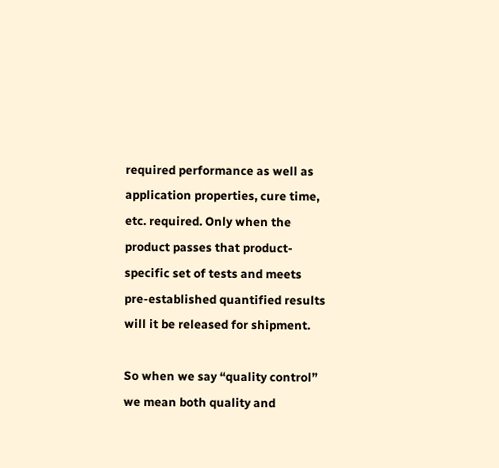required performance as well as application properties, cure time, etc. required. Only when the product passes that product-specific set of tests and meets pre-established quantified results will it be released for shipment.

So when we say “quality control” we mean both quality and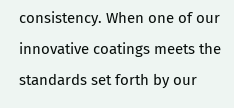consistency. When one of our innovative coatings meets the standards set forth by our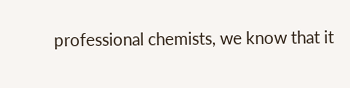professional chemists, we know that it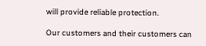will provide reliable protection.

Our customers and their customers can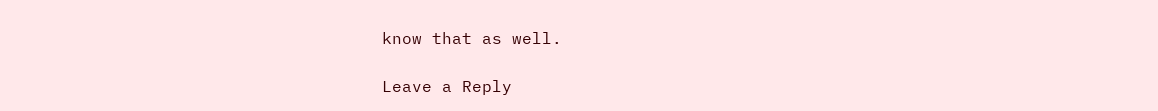know that as well.

Leave a Reply